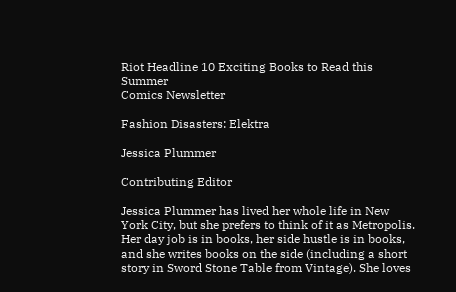Riot Headline 10 Exciting Books to Read this Summer
Comics Newsletter

Fashion Disasters: Elektra

Jessica Plummer

Contributing Editor

Jessica Plummer has lived her whole life in New York City, but she prefers to think of it as Metropolis. Her day job is in books, her side hustle is in books, and she writes books on the side (including a short story in Sword Stone Table from Vintage). She loves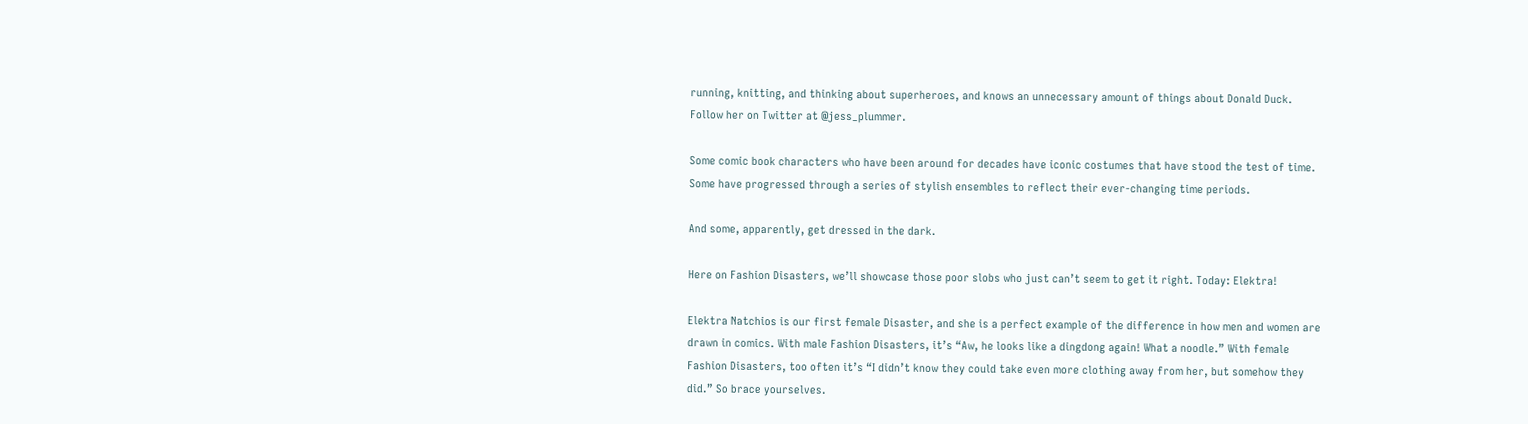running, knitting, and thinking about superheroes, and knows an unnecessary amount of things about Donald Duck. Follow her on Twitter at @jess_plummer.

Some comic book characters who have been around for decades have iconic costumes that have stood the test of time. Some have progressed through a series of stylish ensembles to reflect their ever-changing time periods.

And some, apparently, get dressed in the dark.

Here on Fashion Disasters, we’ll showcase those poor slobs who just can’t seem to get it right. Today: Elektra!

Elektra Natchios is our first female Disaster, and she is a perfect example of the difference in how men and women are drawn in comics. With male Fashion Disasters, it’s “Aw, he looks like a dingdong again! What a noodle.” With female Fashion Disasters, too often it’s “I didn’t know they could take even more clothing away from her, but somehow they did.” So brace yourselves.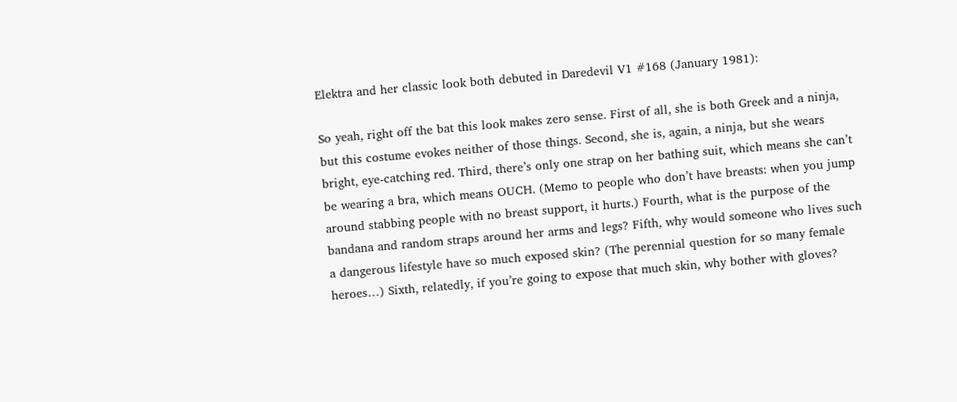Elektra and her classic look both debuted in Daredevil V1 #168 (January 1981):

So yeah, right off the bat this look makes zero sense. First of all, she is both Greek and a ninja, but this costume evokes neither of those things. Second, she is, again, a ninja, but she wears bright, eye-catching red. Third, there’s only one strap on her bathing suit, which means she can’t be wearing a bra, which means OUCH. (Memo to people who don’t have breasts: when you jump around stabbing people with no breast support, it hurts.) Fourth, what is the purpose of the bandana and random straps around her arms and legs? Fifth, why would someone who lives such a dangerous lifestyle have so much exposed skin? (The perennial question for so many female heroes…) Sixth, relatedly, if you’re going to expose that much skin, why bother with gloves?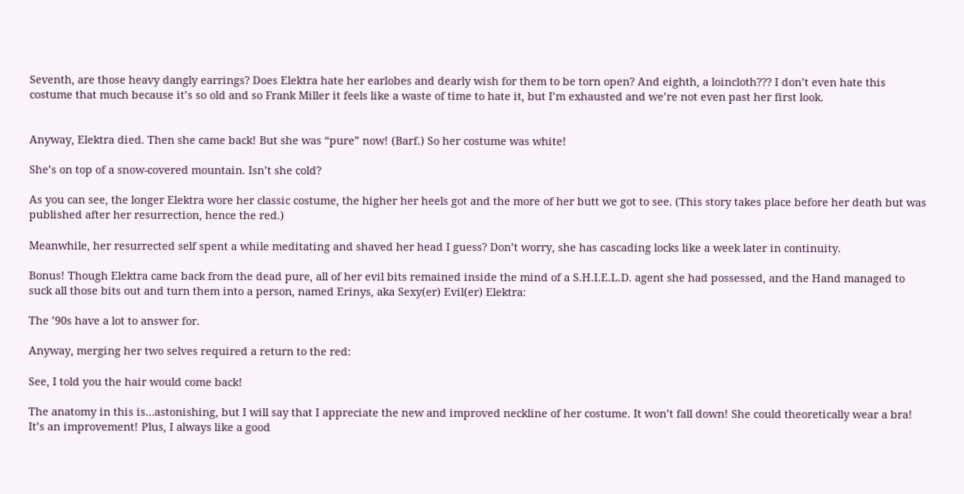Seventh, are those heavy dangly earrings? Does Elektra hate her earlobes and dearly wish for them to be torn open? And eighth, a loincloth??? I don’t even hate this costume that much because it’s so old and so Frank Miller it feels like a waste of time to hate it, but I’m exhausted and we’re not even past her first look.


Anyway, Elektra died. Then she came back! But she was “pure” now! (Barf.) So her costume was white!

She’s on top of a snow-covered mountain. Isn’t she cold?

As you can see, the longer Elektra wore her classic costume, the higher her heels got and the more of her butt we got to see. (This story takes place before her death but was published after her resurrection, hence the red.)

Meanwhile, her resurrected self spent a while meditating and shaved her head I guess? Don’t worry, she has cascading locks like a week later in continuity.

Bonus! Though Elektra came back from the dead pure, all of her evil bits remained inside the mind of a S.H.I.E.L.D. agent she had possessed, and the Hand managed to suck all those bits out and turn them into a person, named Erinys, aka Sexy(er) Evil(er) Elektra:

The ’90s have a lot to answer for.

Anyway, merging her two selves required a return to the red:

See, I told you the hair would come back!

The anatomy in this is…astonishing, but I will say that I appreciate the new and improved neckline of her costume. It won’t fall down! She could theoretically wear a bra! It’s an improvement! Plus, I always like a good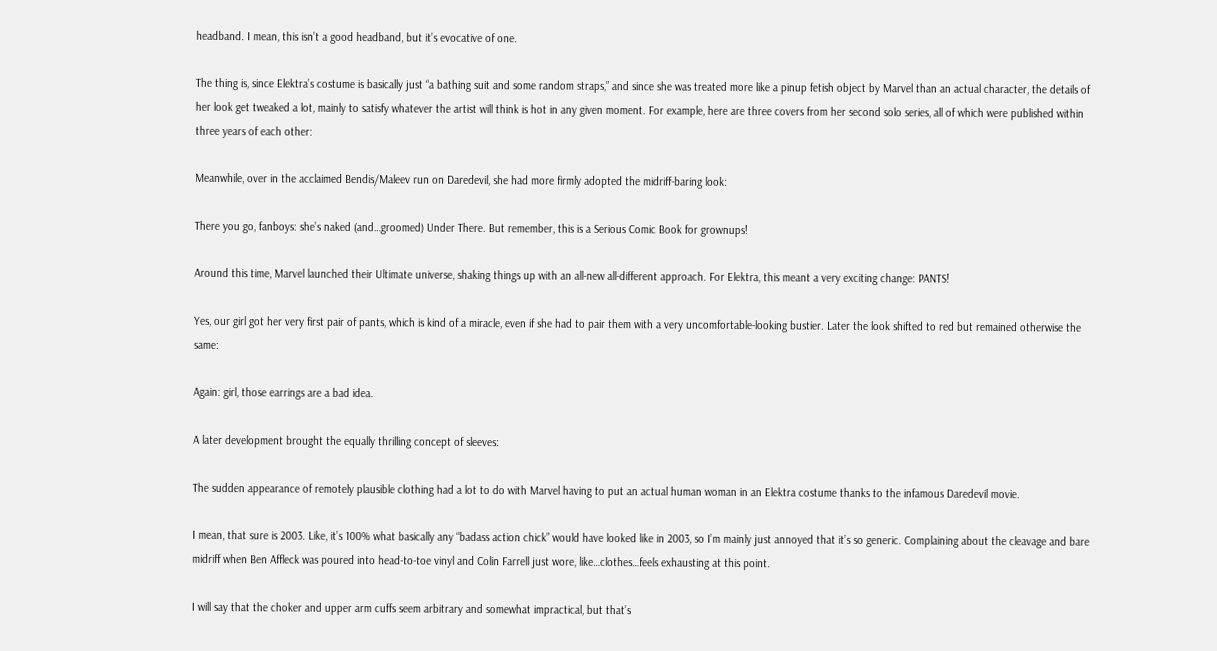headband. I mean, this isn’t a good headband, but it’s evocative of one.

The thing is, since Elektra’s costume is basically just “a bathing suit and some random straps,” and since she was treated more like a pinup fetish object by Marvel than an actual character, the details of her look get tweaked a lot, mainly to satisfy whatever the artist will think is hot in any given moment. For example, here are three covers from her second solo series, all of which were published within three years of each other:

Meanwhile, over in the acclaimed Bendis/Maleev run on Daredevil, she had more firmly adopted the midriff-baring look:

There you go, fanboys: she’s naked (and…groomed) Under There. But remember, this is a Serious Comic Book for grownups!

Around this time, Marvel launched their Ultimate universe, shaking things up with an all-new all-different approach. For Elektra, this meant a very exciting change: PANTS!

Yes, our girl got her very first pair of pants, which is kind of a miracle, even if she had to pair them with a very uncomfortable-looking bustier. Later the look shifted to red but remained otherwise the same:

Again: girl, those earrings are a bad idea.

A later development brought the equally thrilling concept of sleeves:

The sudden appearance of remotely plausible clothing had a lot to do with Marvel having to put an actual human woman in an Elektra costume thanks to the infamous Daredevil movie.

I mean, that sure is 2003. Like, it’s 100% what basically any “badass action chick” would have looked like in 2003, so I’m mainly just annoyed that it’s so generic. Complaining about the cleavage and bare midriff when Ben Affleck was poured into head-to-toe vinyl and Colin Farrell just wore, like…clothes…feels exhausting at this point.

I will say that the choker and upper arm cuffs seem arbitrary and somewhat impractical, but that’s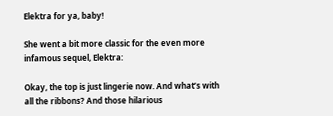Elektra for ya, baby!

She went a bit more classic for the even more infamous sequel, Elektra:

Okay, the top is just lingerie now. And what’s with all the ribbons? And those hilarious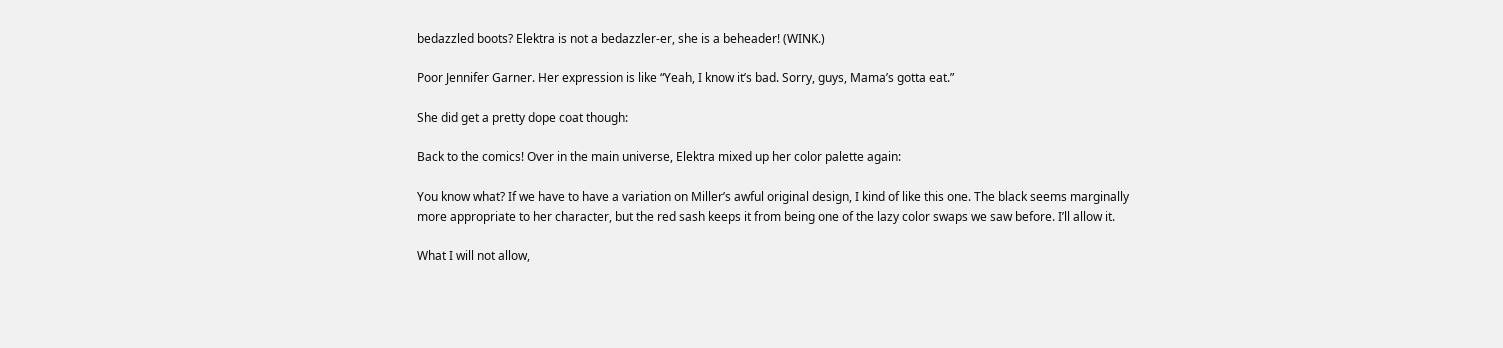bedazzled boots? Elektra is not a bedazzler-er, she is a beheader! (WINK.)

Poor Jennifer Garner. Her expression is like “Yeah, I know it’s bad. Sorry, guys, Mama’s gotta eat.”

She did get a pretty dope coat though:

Back to the comics! Over in the main universe, Elektra mixed up her color palette again:

You know what? If we have to have a variation on Miller’s awful original design, I kind of like this one. The black seems marginally more appropriate to her character, but the red sash keeps it from being one of the lazy color swaps we saw before. I’ll allow it.

What I will not allow,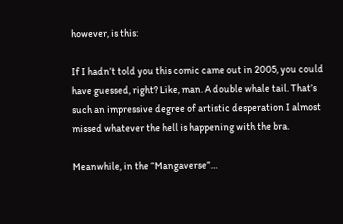however, is this:

If I hadn’t told you this comic came out in 2005, you could have guessed, right? Like, man. A double whale tail. That’s such an impressive degree of artistic desperation I almost missed whatever the hell is happening with the bra.

Meanwhile, in the “Mangaverse”…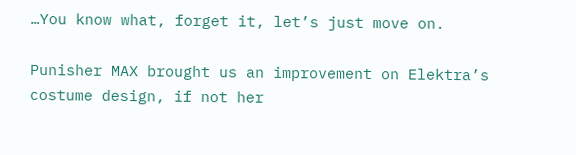…You know what, forget it, let’s just move on.

Punisher MAX brought us an improvement on Elektra’s costume design, if not her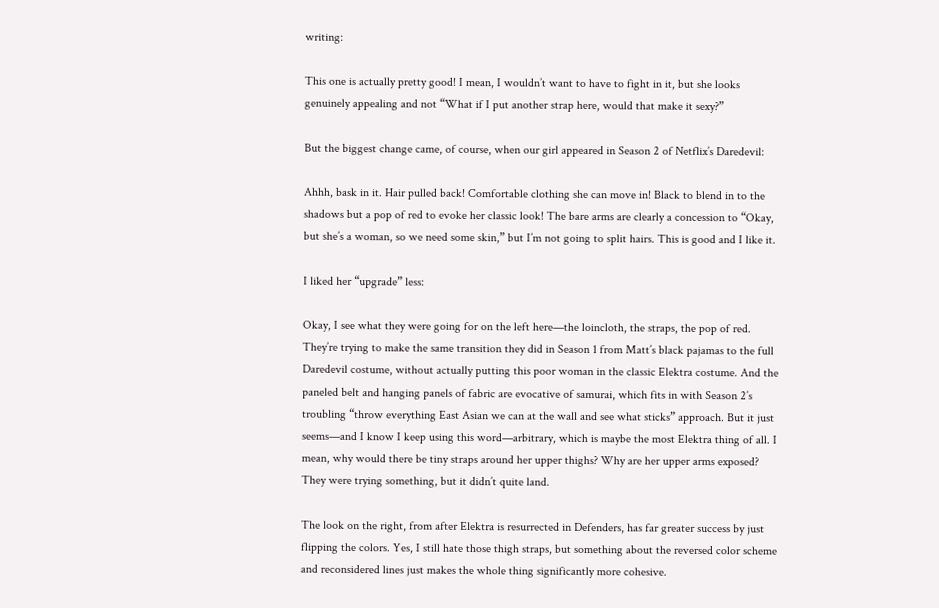writing:

This one is actually pretty good! I mean, I wouldn’t want to have to fight in it, but she looks genuinely appealing and not “What if I put another strap here, would that make it sexy?”

But the biggest change came, of course, when our girl appeared in Season 2 of Netflix’s Daredevil:

Ahhh, bask in it. Hair pulled back! Comfortable clothing she can move in! Black to blend in to the shadows but a pop of red to evoke her classic look! The bare arms are clearly a concession to “Okay, but she’s a woman, so we need some skin,” but I’m not going to split hairs. This is good and I like it.

I liked her “upgrade” less:

Okay, I see what they were going for on the left here—the loincloth, the straps, the pop of red. They’re trying to make the same transition they did in Season 1 from Matt’s black pajamas to the full Daredevil costume, without actually putting this poor woman in the classic Elektra costume. And the paneled belt and hanging panels of fabric are evocative of samurai, which fits in with Season 2’s troubling “throw everything East Asian we can at the wall and see what sticks” approach. But it just seems—and I know I keep using this word—arbitrary, which is maybe the most Elektra thing of all. I mean, why would there be tiny straps around her upper thighs? Why are her upper arms exposed? They were trying something, but it didn’t quite land.

The look on the right, from after Elektra is resurrected in Defenders, has far greater success by just flipping the colors. Yes, I still hate those thigh straps, but something about the reversed color scheme and reconsidered lines just makes the whole thing significantly more cohesive.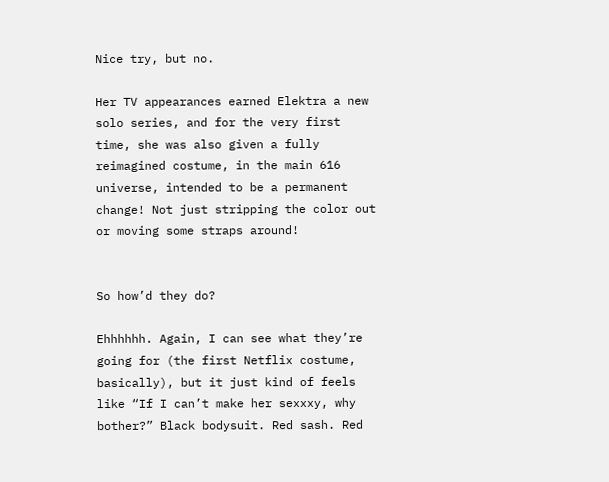Nice try, but no.

Her TV appearances earned Elektra a new solo series, and for the very first time, she was also given a fully reimagined costume, in the main 616 universe, intended to be a permanent change! Not just stripping the color out or moving some straps around!


So how’d they do?

Ehhhhhh. Again, I can see what they’re going for (the first Netflix costume, basically), but it just kind of feels like “If I can’t make her sexxxy, why bother?” Black bodysuit. Red sash. Red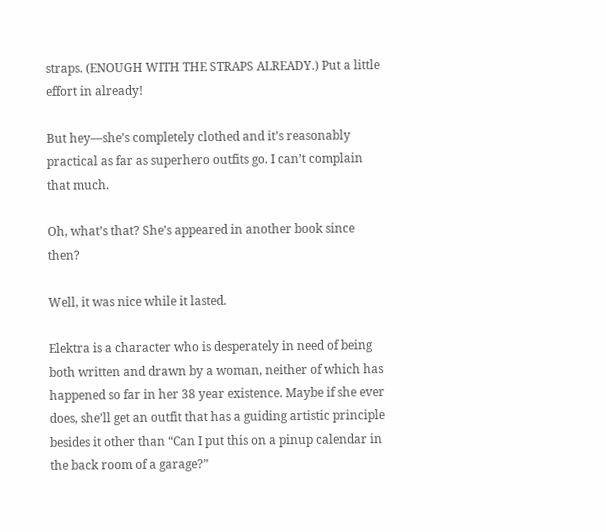straps. (ENOUGH WITH THE STRAPS ALREADY.) Put a little effort in already!

But hey—she’s completely clothed and it’s reasonably practical as far as superhero outfits go. I can’t complain that much.

Oh, what’s that? She’s appeared in another book since then?

Well, it was nice while it lasted.

Elektra is a character who is desperately in need of being both written and drawn by a woman, neither of which has happened so far in her 38 year existence. Maybe if she ever does, she’ll get an outfit that has a guiding artistic principle besides it other than “Can I put this on a pinup calendar in the back room of a garage?”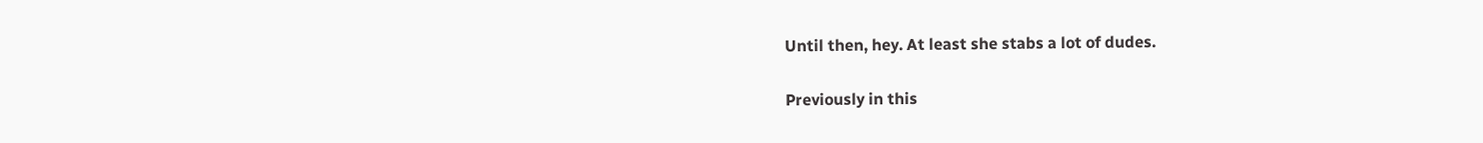Until then, hey. At least she stabs a lot of dudes.

Previously in this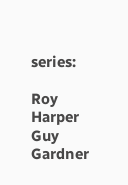series:

Roy Harper
Guy Gardner